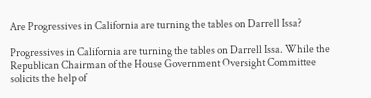Are Progressives in California are turning the tables on Darrell Issa?

Progressives in California are turning the tables on Darrell Issa. While the Republican Chairman of the House Government Oversight Committee solicits the help of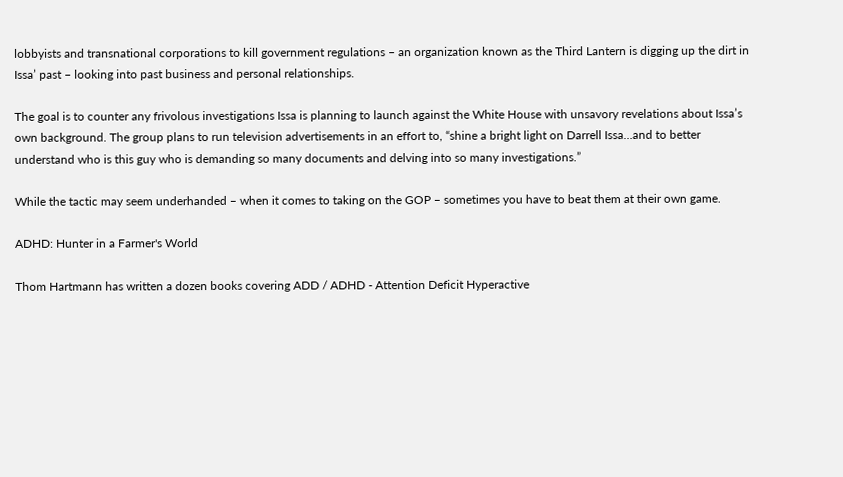lobbyists and transnational corporations to kill government regulations – an organization known as the Third Lantern is digging up the dirt in Issa’ past – looking into past business and personal relationships.

The goal is to counter any frivolous investigations Issa is planning to launch against the White House with unsavory revelations about Issa’s own background. The group plans to run television advertisements in an effort to, “shine a bright light on Darrell Issa…and to better understand who is this guy who is demanding so many documents and delving into so many investigations.”

While the tactic may seem underhanded – when it comes to taking on the GOP – sometimes you have to beat them at their own game.

ADHD: Hunter in a Farmer's World

Thom Hartmann has written a dozen books covering ADD / ADHD - Attention Deficit Hyperactive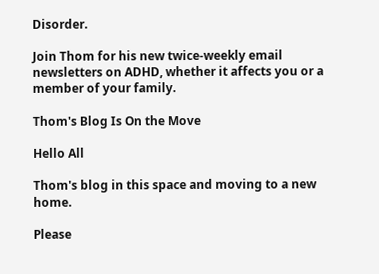Disorder.

Join Thom for his new twice-weekly email newsletters on ADHD, whether it affects you or a member of your family.

Thom's Blog Is On the Move

Hello All

Thom's blog in this space and moving to a new home.

Please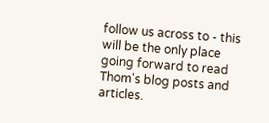follow us across to - this will be the only place going forward to read Thom's blog posts and articles.